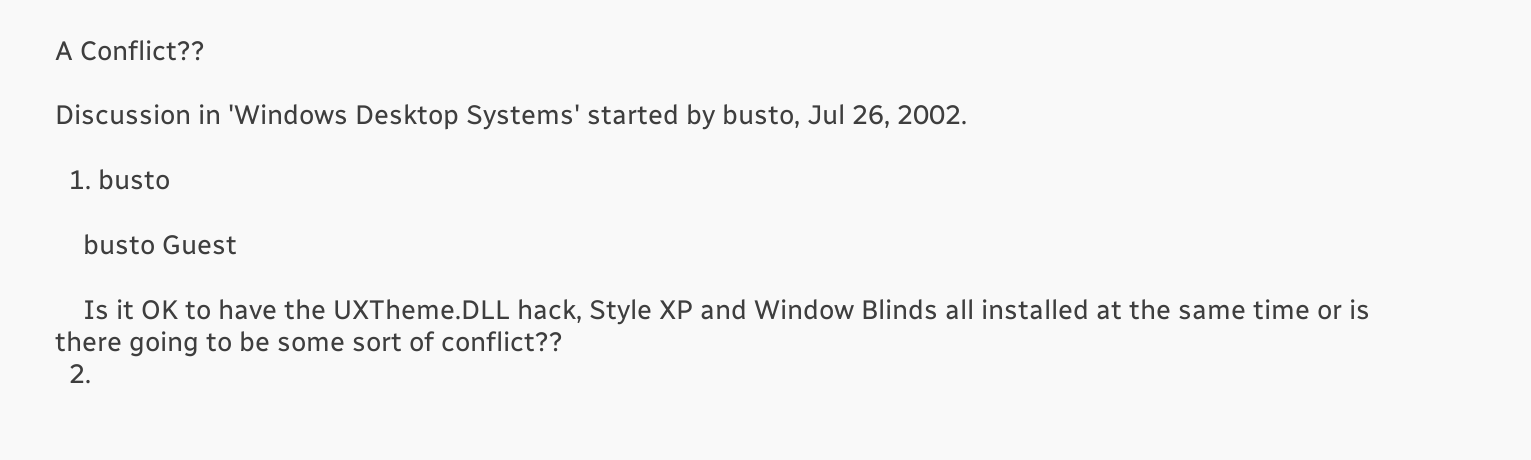A Conflict??

Discussion in 'Windows Desktop Systems' started by busto, Jul 26, 2002.

  1. busto

    busto Guest

    Is it OK to have the UXTheme.DLL hack, Style XP and Window Blinds all installed at the same time or is there going to be some sort of conflict??
  2.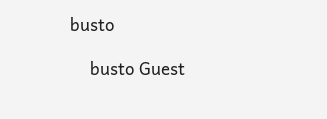busto

    busto Guest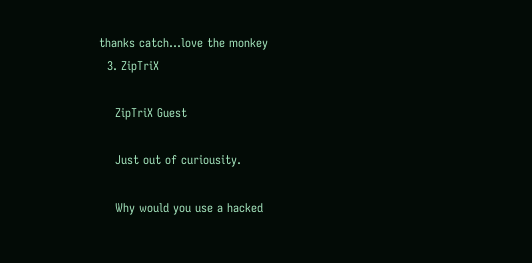thanks catch...love the monkey
  3. ZipTriX

    ZipTriX Guest

    Just out of curiousity.

    Why would you use a hacked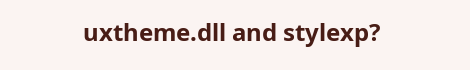uxtheme.dll and stylexp?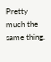Pretty much the same thing.